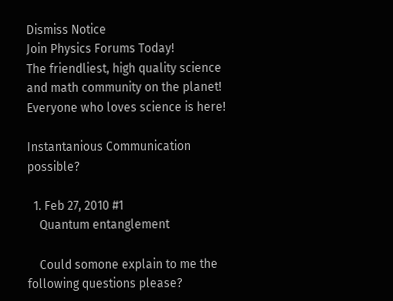Dismiss Notice
Join Physics Forums Today!
The friendliest, high quality science and math community on the planet! Everyone who loves science is here!

Instantanious Communication possible?

  1. Feb 27, 2010 #1
    Quantum entanglement

    Could somone explain to me the following questions please?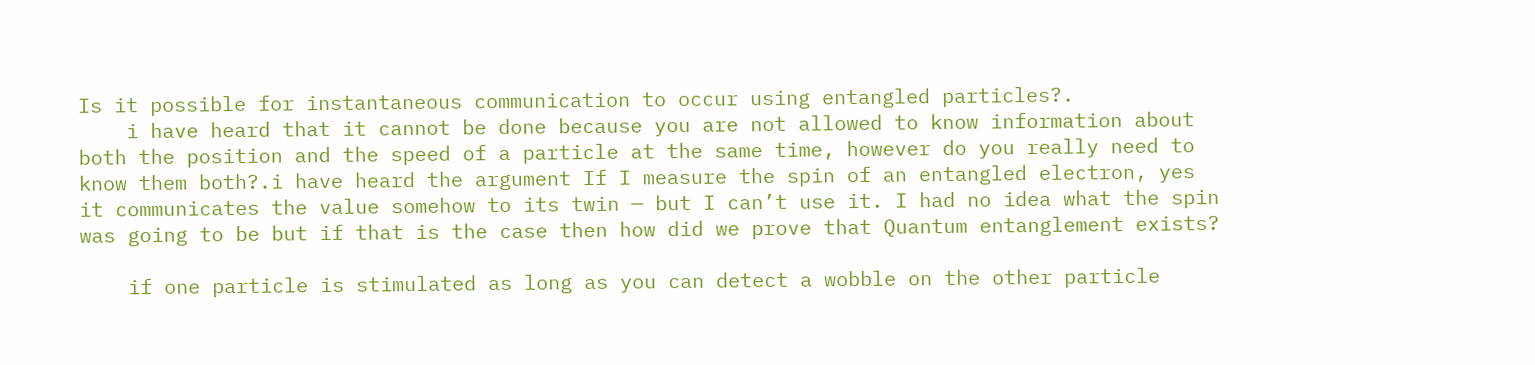Is it possible for instantaneous communication to occur using entangled particles?.
    i have heard that it cannot be done because you are not allowed to know information about both the position and the speed of a particle at the same time, however do you really need to know them both?.i have heard the argument If I measure the spin of an entangled electron, yes it communicates the value somehow to its twin — but I can’t use it. I had no idea what the spin was going to be but if that is the case then how did we prove that Quantum entanglement exists?

    if one particle is stimulated as long as you can detect a wobble on the other particle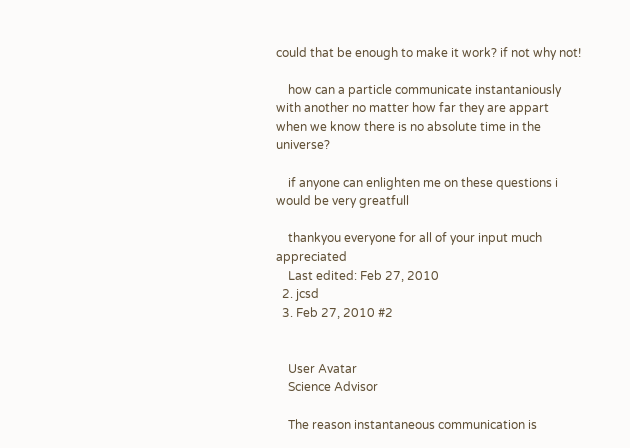could that be enough to make it work? if not why not!

    how can a particle communicate instantaniously with another no matter how far they are appart when we know there is no absolute time in the universe?

    if anyone can enlighten me on these questions i would be very greatfull

    thankyou everyone for all of your input much appreciated
    Last edited: Feb 27, 2010
  2. jcsd
  3. Feb 27, 2010 #2


    User Avatar
    Science Advisor

    The reason instantaneous communication is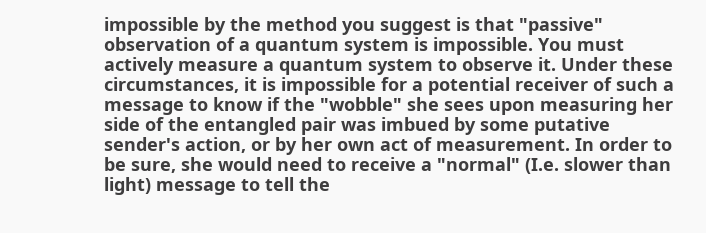impossible by the method you suggest is that "passive" observation of a quantum system is impossible. You must actively measure a quantum system to observe it. Under these circumstances, it is impossible for a potential receiver of such a message to know if the "wobble" she sees upon measuring her side of the entangled pair was imbued by some putative sender's action, or by her own act of measurement. In order to be sure, she would need to receive a "normal" (I.e. slower than light) message to tell the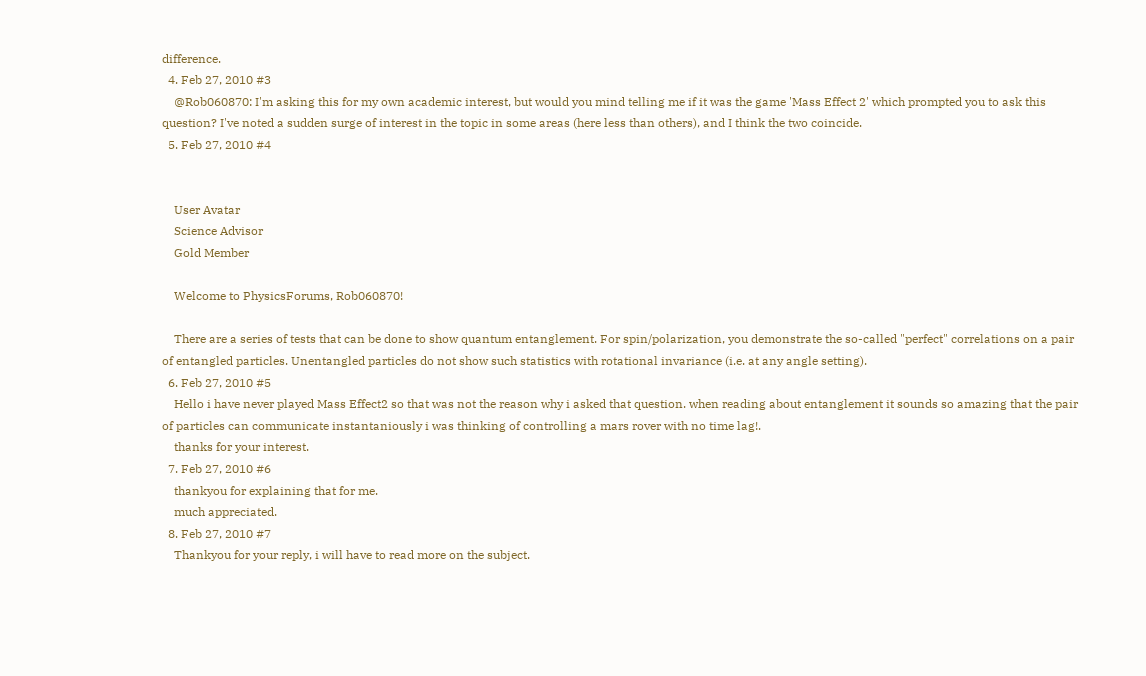difference.
  4. Feb 27, 2010 #3
    @Rob060870: I'm asking this for my own academic interest, but would you mind telling me if it was the game 'Mass Effect 2' which prompted you to ask this question? I've noted a sudden surge of interest in the topic in some areas (here less than others), and I think the two coincide.
  5. Feb 27, 2010 #4


    User Avatar
    Science Advisor
    Gold Member

    Welcome to PhysicsForums, Rob060870!

    There are a series of tests that can be done to show quantum entanglement. For spin/polarization, you demonstrate the so-called "perfect" correlations on a pair of entangled particles. Unentangled particles do not show such statistics with rotational invariance (i.e. at any angle setting).
  6. Feb 27, 2010 #5
    Hello i have never played Mass Effect2 so that was not the reason why i asked that question. when reading about entanglement it sounds so amazing that the pair of particles can communicate instantaniously i was thinking of controlling a mars rover with no time lag!.
    thanks for your interest.
  7. Feb 27, 2010 #6
    thankyou for explaining that for me.
    much appreciated.
  8. Feb 27, 2010 #7
    Thankyou for your reply, i will have to read more on the subject.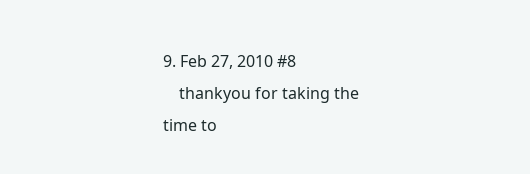9. Feb 27, 2010 #8
    thankyou for taking the time to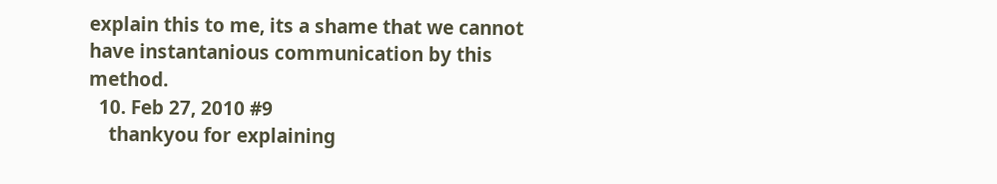explain this to me, its a shame that we cannot have instantanious communication by this method.
  10. Feb 27, 2010 #9
    thankyou for explaining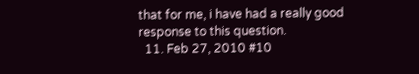that for me, i have had a really good response to this question.
  11. Feb 27, 2010 #10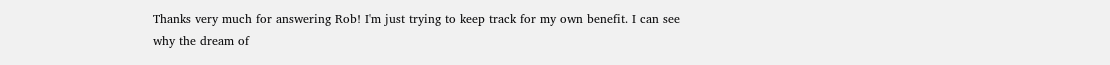Thanks very much for answering Rob! I'm just trying to keep track for my own benefit. I can see why the dream of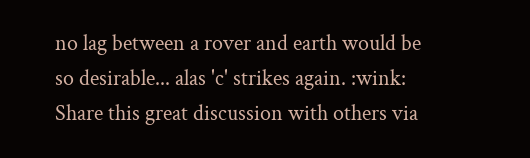no lag between a rover and earth would be so desirable... alas 'c' strikes again. :wink:
Share this great discussion with others via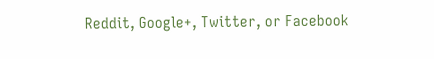Reddit, Google+, Twitter, or Facebook